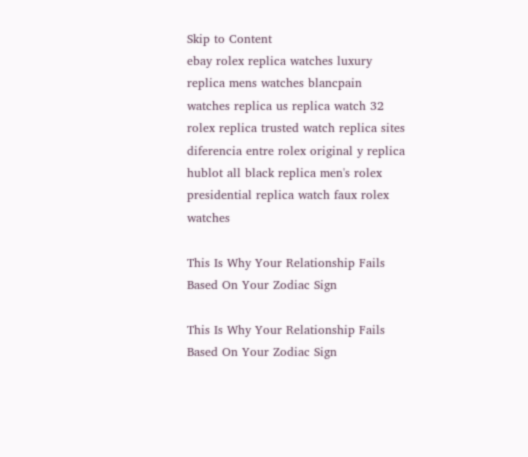Skip to Content
ebay rolex replica watches luxury replica mens watches blancpain watches replica us replica watch 32 rolex replica trusted watch replica sites diferencia entre rolex original y replica hublot all black replica men's rolex presidential replica watch faux rolex watches

This Is Why Your Relationship Fails Based On Your Zodiac Sign

This Is Why Your Relationship Fails Based On Your Zodiac Sign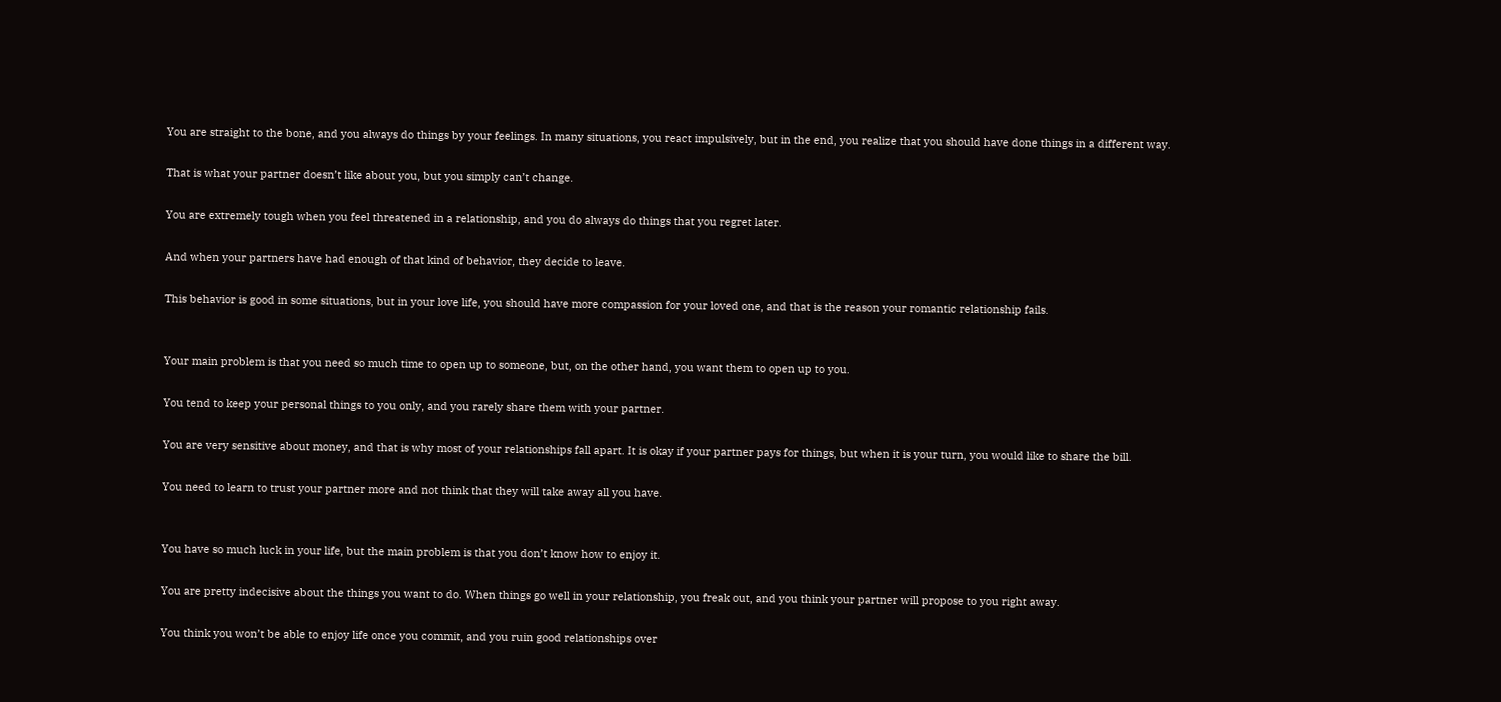You are straight to the bone, and you always do things by your feelings. In many situations, you react impulsively, but in the end, you realize that you should have done things in a different way.

That is what your partner doesn’t like about you, but you simply can’t change.

You are extremely tough when you feel threatened in a relationship, and you do always do things that you regret later.

And when your partners have had enough of that kind of behavior, they decide to leave.

This behavior is good in some situations, but in your love life, you should have more compassion for your loved one, and that is the reason your romantic relationship fails.


Your main problem is that you need so much time to open up to someone, but, on the other hand, you want them to open up to you.

You tend to keep your personal things to you only, and you rarely share them with your partner.

You are very sensitive about money, and that is why most of your relationships fall apart. It is okay if your partner pays for things, but when it is your turn, you would like to share the bill.

You need to learn to trust your partner more and not think that they will take away all you have.


You have so much luck in your life, but the main problem is that you don’t know how to enjoy it.

You are pretty indecisive about the things you want to do. When things go well in your relationship, you freak out, and you think your partner will propose to you right away.

You think you won’t be able to enjoy life once you commit, and you ruin good relationships over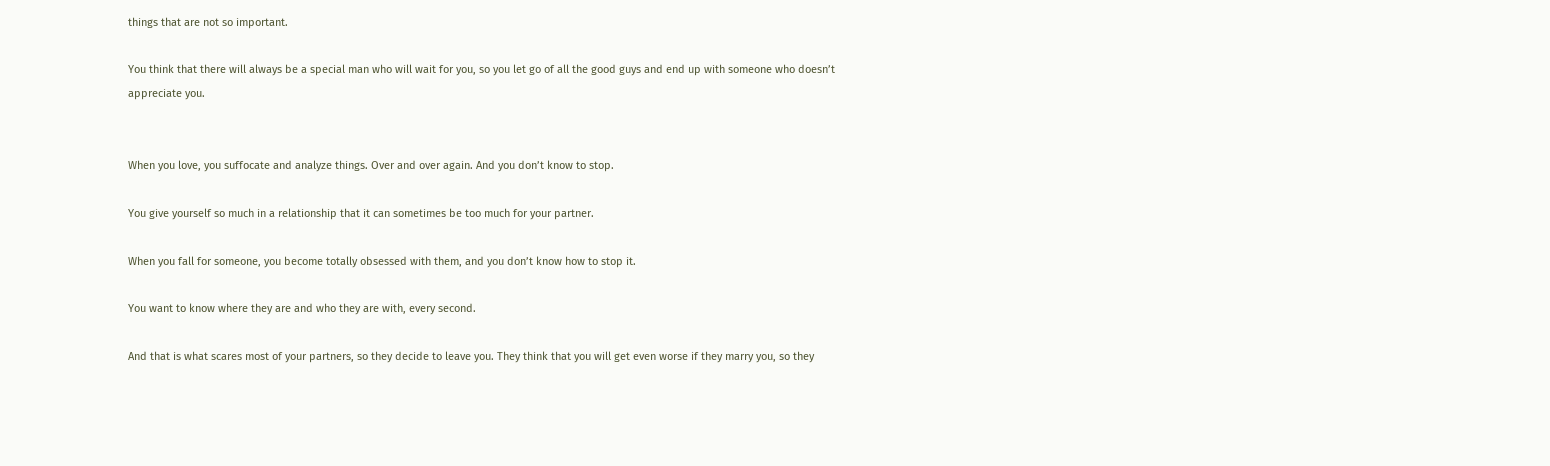things that are not so important.

You think that there will always be a special man who will wait for you, so you let go of all the good guys and end up with someone who doesn’t appreciate you.


When you love, you suffocate and analyze things. Over and over again. And you don’t know to stop.

You give yourself so much in a relationship that it can sometimes be too much for your partner.

When you fall for someone, you become totally obsessed with them, and you don’t know how to stop it.

You want to know where they are and who they are with, every second.

And that is what scares most of your partners, so they decide to leave you. They think that you will get even worse if they marry you, so they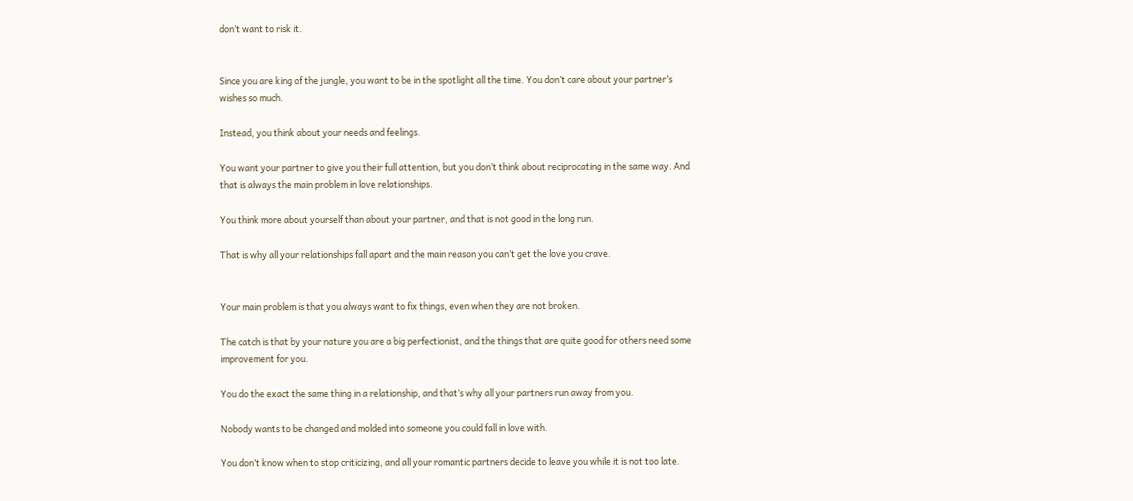don’t want to risk it.


Since you are king of the jungle, you want to be in the spotlight all the time. You don’t care about your partner’s wishes so much.

Instead, you think about your needs and feelings.

You want your partner to give you their full attention, but you don’t think about reciprocating in the same way. And that is always the main problem in love relationships.

You think more about yourself than about your partner, and that is not good in the long run.

That is why all your relationships fall apart and the main reason you can’t get the love you crave.


Your main problem is that you always want to fix things, even when they are not broken.

The catch is that by your nature you are a big perfectionist, and the things that are quite good for others need some improvement for you.

You do the exact the same thing in a relationship, and that’s why all your partners run away from you.

Nobody wants to be changed and molded into someone you could fall in love with.

You don’t know when to stop criticizing, and all your romantic partners decide to leave you while it is not too late.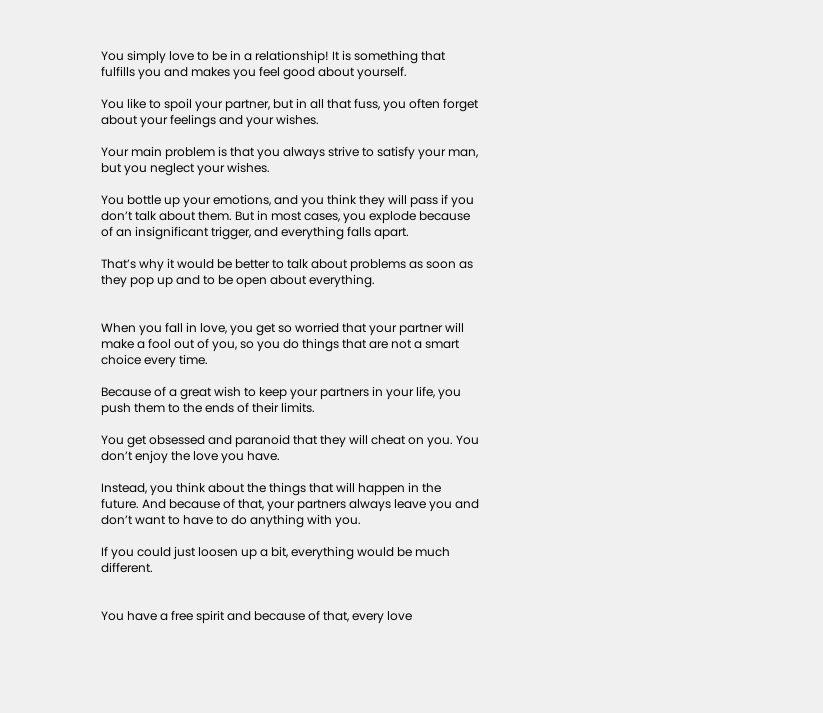You simply love to be in a relationship! It is something that fulfills you and makes you feel good about yourself.

You like to spoil your partner, but in all that fuss, you often forget about your feelings and your wishes.

Your main problem is that you always strive to satisfy your man, but you neglect your wishes.

You bottle up your emotions, and you think they will pass if you don’t talk about them. But in most cases, you explode because of an insignificant trigger, and everything falls apart.

That’s why it would be better to talk about problems as soon as they pop up and to be open about everything.


When you fall in love, you get so worried that your partner will make a fool out of you, so you do things that are not a smart choice every time.

Because of a great wish to keep your partners in your life, you push them to the ends of their limits.

You get obsessed and paranoid that they will cheat on you. You don’t enjoy the love you have.

Instead, you think about the things that will happen in the future. And because of that, your partners always leave you and don’t want to have to do anything with you.

If you could just loosen up a bit, everything would be much different.


You have a free spirit and because of that, every love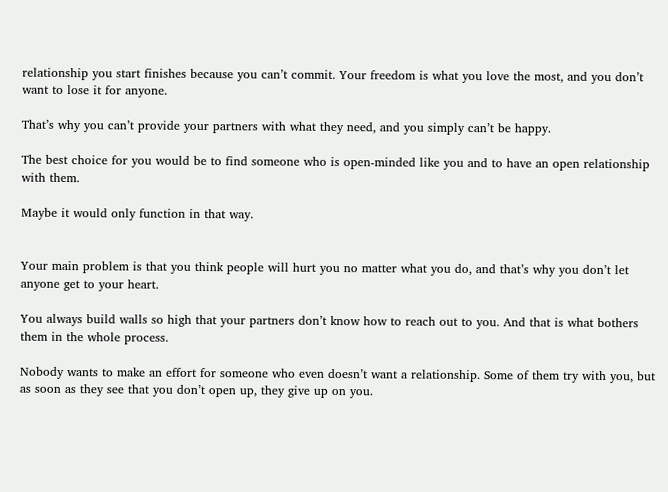relationship you start finishes because you can’t commit. Your freedom is what you love the most, and you don’t want to lose it for anyone.

That’s why you can’t provide your partners with what they need, and you simply can’t be happy.

The best choice for you would be to find someone who is open-minded like you and to have an open relationship with them.

Maybe it would only function in that way.


Your main problem is that you think people will hurt you no matter what you do, and that’s why you don’t let anyone get to your heart.

You always build walls so high that your partners don’t know how to reach out to you. And that is what bothers them in the whole process.

Nobody wants to make an effort for someone who even doesn’t want a relationship. Some of them try with you, but as soon as they see that you don’t open up, they give up on you.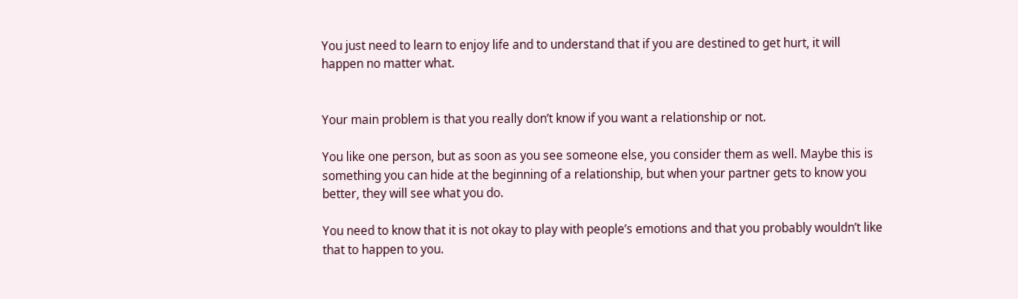You just need to learn to enjoy life and to understand that if you are destined to get hurt, it will happen no matter what.


Your main problem is that you really don’t know if you want a relationship or not.

You like one person, but as soon as you see someone else, you consider them as well. Maybe this is something you can hide at the beginning of a relationship, but when your partner gets to know you better, they will see what you do.

You need to know that it is not okay to play with people’s emotions and that you probably wouldn’t like that to happen to you.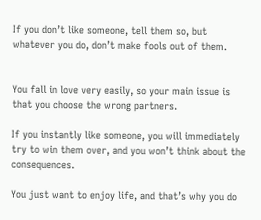If you don’t like someone, tell them so, but whatever you do, don’t make fools out of them.


You fall in love very easily, so your main issue is that you choose the wrong partners.

If you instantly like someone, you will immediately try to win them over, and you won’t think about the consequences.

You just want to enjoy life, and that’s why you do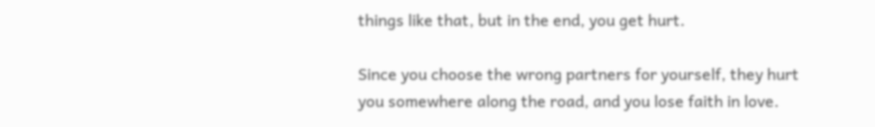things like that, but in the end, you get hurt.

Since you choose the wrong partners for yourself, they hurt you somewhere along the road, and you lose faith in love.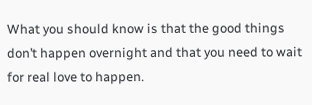What you should know is that the good things don’t happen overnight and that you need to wait for real love to happen.